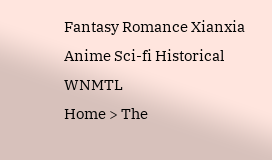Fantasy Romance Xianxia Anime Sci-fi Historical WNMTL
Home > The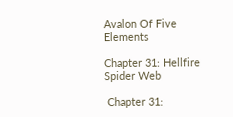Avalon Of Five Elements

Chapter 31: Hellfire Spider Web

 Chapter 31: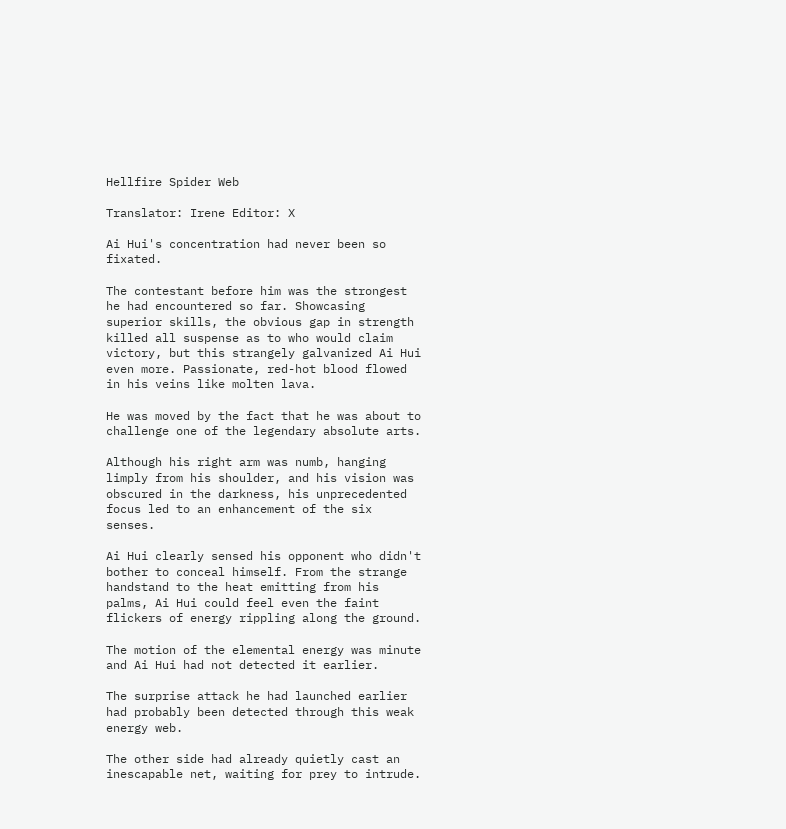Hellfire Spider Web

Translator: Irene Editor: X

Ai Hui's concentration had never been so fixated.

The contestant before him was the strongest he had encountered so far. Showcasing superior skills, the obvious gap in strength killed all suspense as to who would claim victory, but this strangely galvanized Ai Hui even more. Passionate, red-hot blood flowed in his veins like molten lava.

He was moved by the fact that he was about to challenge one of the legendary absolute arts.

Although his right arm was numb, hanging limply from his shoulder, and his vision was obscured in the darkness, his unprecedented focus led to an enhancement of the six senses.

Ai Hui clearly sensed his opponent who didn't bother to conceal himself. From the strange handstand to the heat emitting from his palms, Ai Hui could feel even the faint flickers of energy rippling along the ground.

The motion of the elemental energy was minute and Ai Hui had not detected it earlier.

The surprise attack he had launched earlier had probably been detected through this weak energy web.

The other side had already quietly cast an inescapable net, waiting for prey to intrude.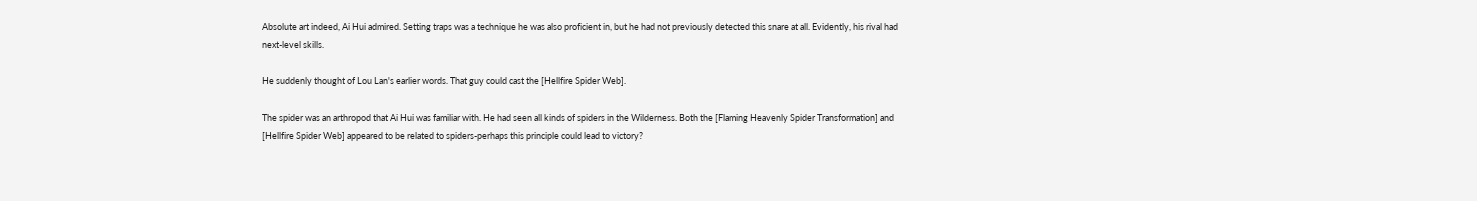Absolute art indeed, Ai Hui admired. Setting traps was a technique he was also proficient in, but he had not previously detected this snare at all. Evidently, his rival had next-level skills.

He suddenly thought of Lou Lan's earlier words. That guy could cast the [Hellfire Spider Web].

The spider was an arthropod that Ai Hui was familiar with. He had seen all kinds of spiders in the Wilderness. Both the [Flaming Heavenly Spider Transformation] and [Hellfire Spider Web] appeared to be related to spiders-perhaps this principle could lead to victory?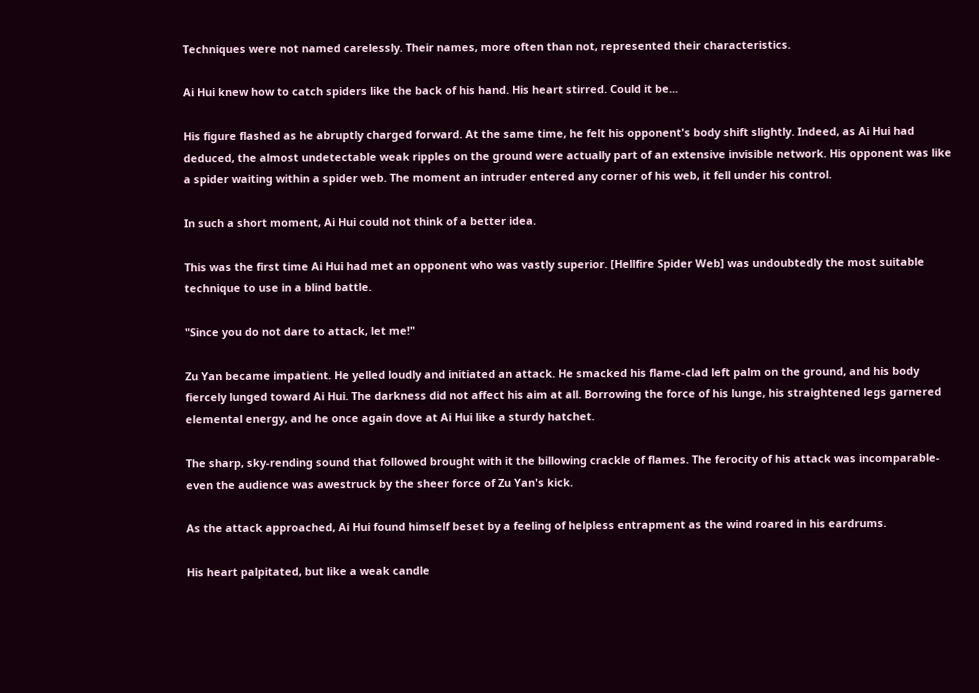Techniques were not named carelessly. Their names, more often than not, represented their characteristics.

Ai Hui knew how to catch spiders like the back of his hand. His heart stirred. Could it be...

His figure flashed as he abruptly charged forward. At the same time, he felt his opponent's body shift slightly. Indeed, as Ai Hui had deduced, the almost undetectable weak ripples on the ground were actually part of an extensive invisible network. His opponent was like a spider waiting within a spider web. The moment an intruder entered any corner of his web, it fell under his control.

In such a short moment, Ai Hui could not think of a better idea.

This was the first time Ai Hui had met an opponent who was vastly superior. [Hellfire Spider Web] was undoubtedly the most suitable technique to use in a blind battle.

"Since you do not dare to attack, let me!"

Zu Yan became impatient. He yelled loudly and initiated an attack. He smacked his flame-clad left palm on the ground, and his body fiercely lunged toward Ai Hui. The darkness did not affect his aim at all. Borrowing the force of his lunge, his straightened legs garnered elemental energy, and he once again dove at Ai Hui like a sturdy hatchet.

The sharp, sky-rending sound that followed brought with it the billowing crackle of flames. The ferocity of his attack was incomparable-even the audience was awestruck by the sheer force of Zu Yan's kick.

As the attack approached, Ai Hui found himself beset by a feeling of helpless entrapment as the wind roared in his eardrums.

His heart palpitated, but like a weak candle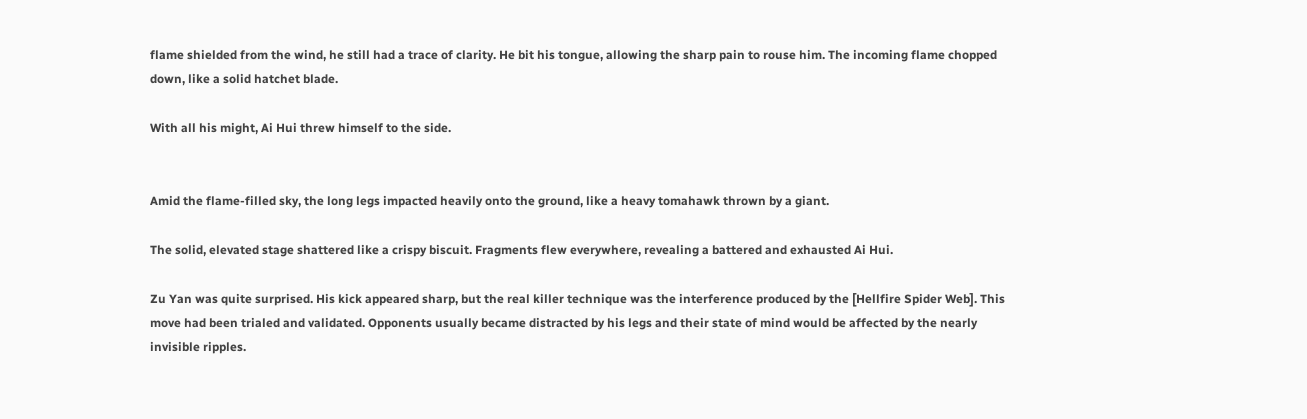flame shielded from the wind, he still had a trace of clarity. He bit his tongue, allowing the sharp pain to rouse him. The incoming flame chopped down, like a solid hatchet blade.

With all his might, Ai Hui threw himself to the side.


Amid the flame-filled sky, the long legs impacted heavily onto the ground, like a heavy tomahawk thrown by a giant.

The solid, elevated stage shattered like a crispy biscuit. Fragments flew everywhere, revealing a battered and exhausted Ai Hui.

Zu Yan was quite surprised. His kick appeared sharp, but the real killer technique was the interference produced by the [Hellfire Spider Web]. This move had been trialed and validated. Opponents usually became distracted by his legs and their state of mind would be affected by the nearly invisible ripples.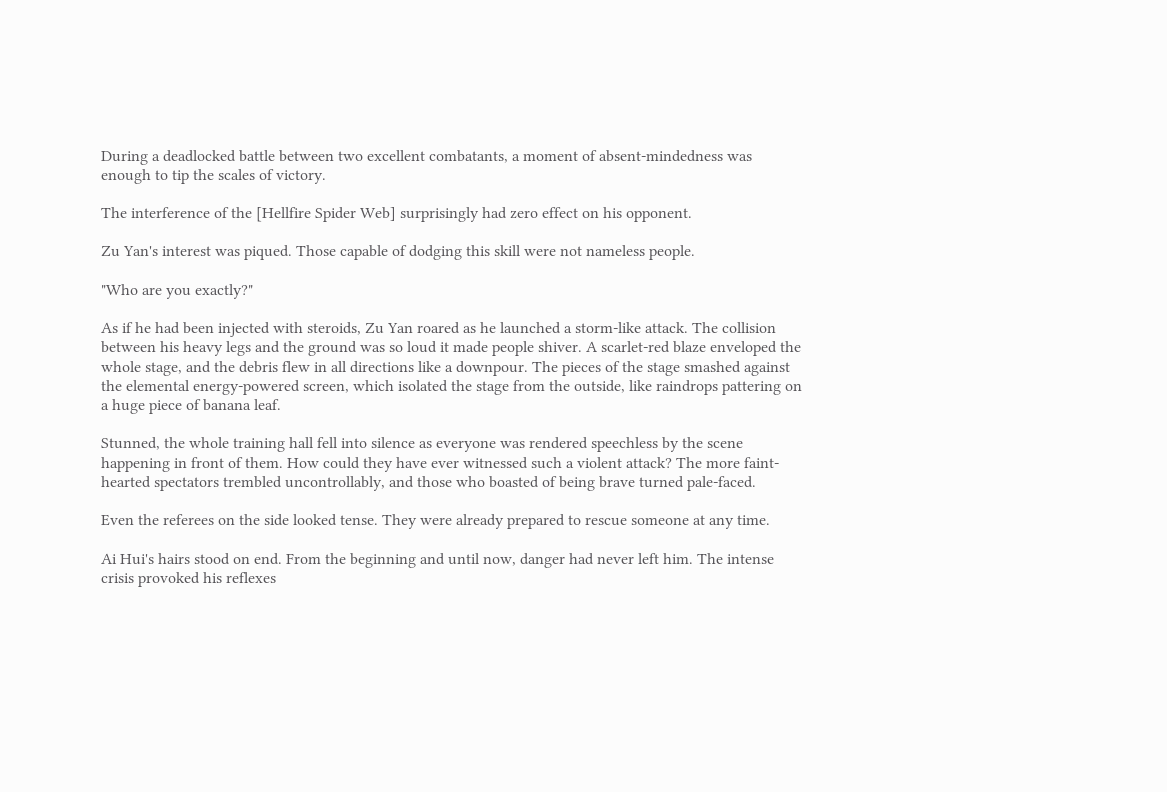During a deadlocked battle between two excellent combatants, a moment of absent-mindedness was enough to tip the scales of victory.

The interference of the [Hellfire Spider Web] surprisingly had zero effect on his opponent.

Zu Yan's interest was piqued. Those capable of dodging this skill were not nameless people.

"Who are you exactly?"

As if he had been injected with steroids, Zu Yan roared as he launched a storm-like attack. The collision between his heavy legs and the ground was so loud it made people shiver. A scarlet-red blaze enveloped the whole stage, and the debris flew in all directions like a downpour. The pieces of the stage smashed against the elemental energy-powered screen, which isolated the stage from the outside, like raindrops pattering on a huge piece of banana leaf.

Stunned, the whole training hall fell into silence as everyone was rendered speechless by the scene happening in front of them. How could they have ever witnessed such a violent attack? The more faint-hearted spectators trembled uncontrollably, and those who boasted of being brave turned pale-faced.

Even the referees on the side looked tense. They were already prepared to rescue someone at any time.

Ai Hui's hairs stood on end. From the beginning and until now, danger had never left him. The intense crisis provoked his reflexes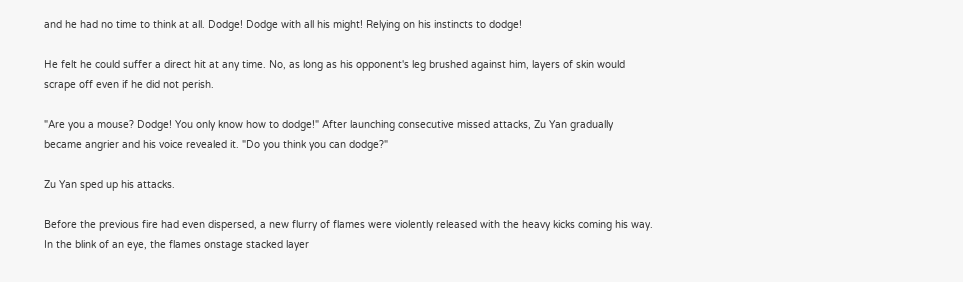and he had no time to think at all. Dodge! Dodge with all his might! Relying on his instincts to dodge!

He felt he could suffer a direct hit at any time. No, as long as his opponent's leg brushed against him, layers of skin would scrape off even if he did not perish.

"Are you a mouse? Dodge! You only know how to dodge!" After launching consecutive missed attacks, Zu Yan gradually became angrier and his voice revealed it. "Do you think you can dodge?"

Zu Yan sped up his attacks.

Before the previous fire had even dispersed, a new flurry of flames were violently released with the heavy kicks coming his way. In the blink of an eye, the flames onstage stacked layer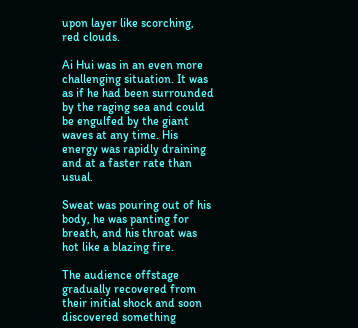upon layer like scorching, red clouds.

Ai Hui was in an even more challenging situation. It was as if he had been surrounded by the raging sea and could be engulfed by the giant waves at any time. His energy was rapidly draining and at a faster rate than usual.

Sweat was pouring out of his body, he was panting for breath, and his throat was hot like a blazing fire.

The audience offstage gradually recovered from their initial shock and soon discovered something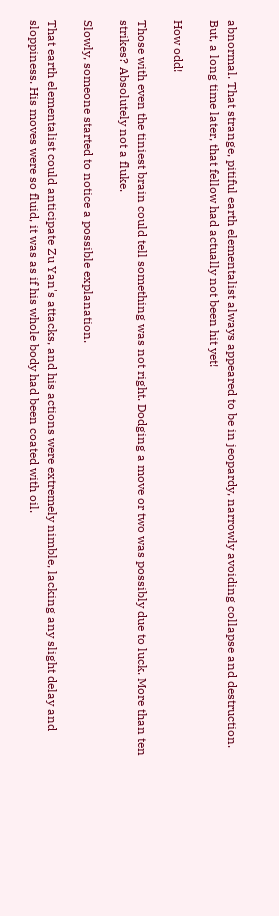abnormal. That strange, pitiful earth elementalist always appeared to be in jeopardy, narrowly avoiding collapse and destruction. But, a long time later, that fellow had actually not been hit yet!

How odd!

Those with even the tiniest brain could tell something was not right. Dodging a move or two was possibly due to luck. More than ten strikes? Absolutely not a fluke.

Slowly, someone started to notice a possible explanation.

That earth elementalist could anticipate Zu Yan's attacks, and his actions were extremely nimble, lacking any slight delay and sloppiness. His moves were so fluid, it was as if his whole body had been coated with oil.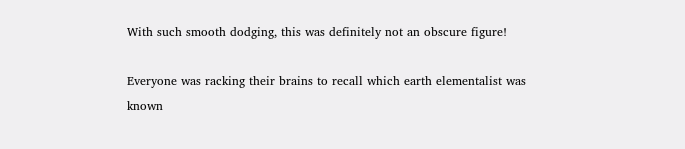With such smooth dodging, this was definitely not an obscure figure!

Everyone was racking their brains to recall which earth elementalist was known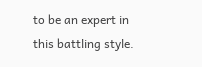to be an expert in this battling style.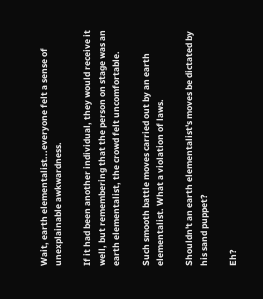Wait, earth elementalist...everyone felt a sense of unexplainable awkwardness.

If it had been another individual, they would receive it well, but remembering that the person on stage was an earth elementalist, the crowd felt uncomfortable.

Such smooth battle moves carried out by an earth elementalist. What a violation of laws.

Shouldn't an earth elementalist's moves be dictated by his sand puppet?

Eh?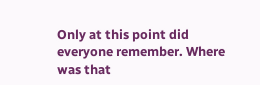Only at this point did everyone remember. Where was that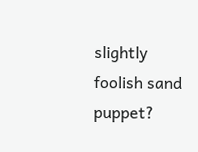slightly foolish sand puppet?